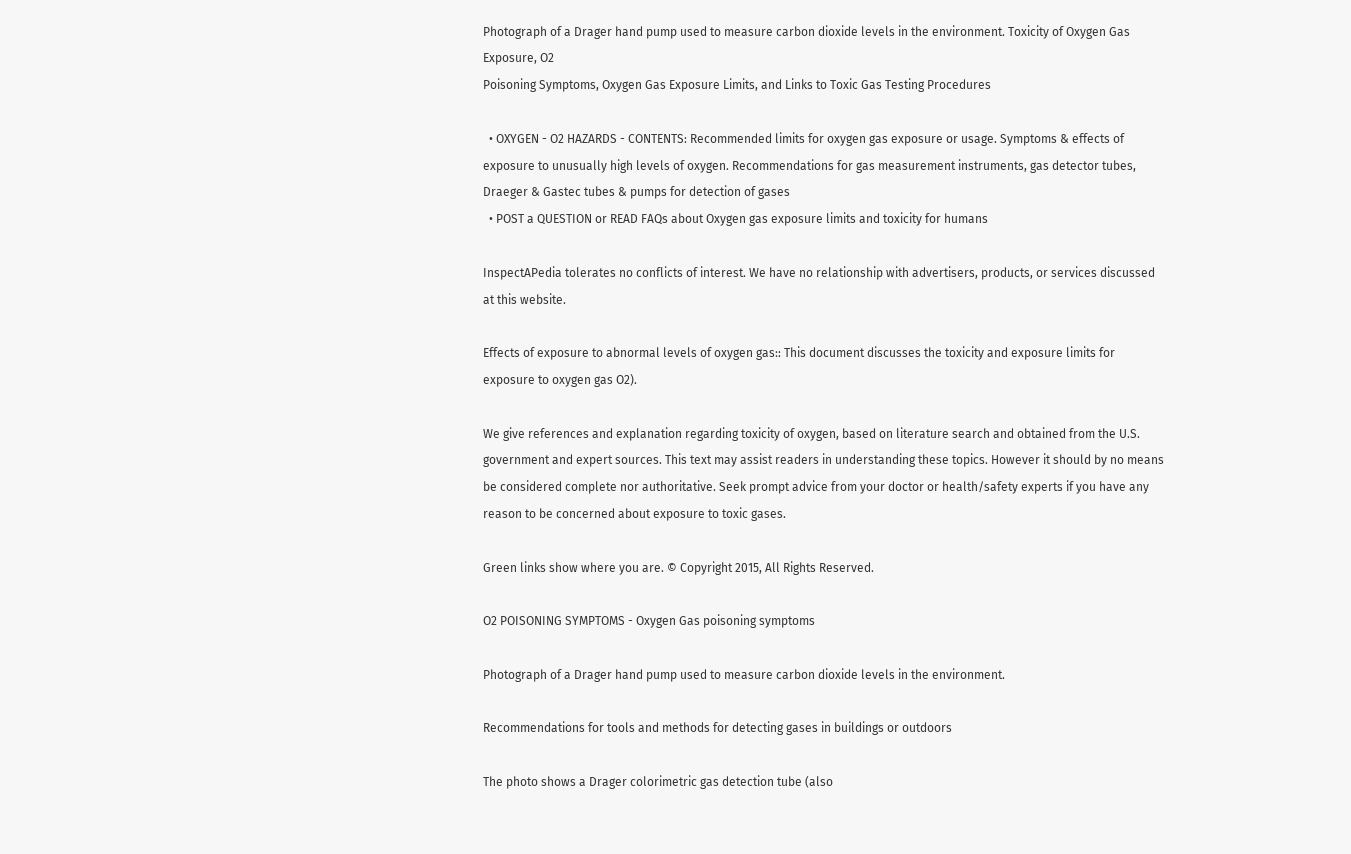Photograph of a Drager hand pump used to measure carbon dioxide levels in the environment. Toxicity of Oxygen Gas Exposure, O2
Poisoning Symptoms, Oxygen Gas Exposure Limits, and Links to Toxic Gas Testing Procedures

  • OXYGEN - O2 HAZARDS - CONTENTS: Recommended limits for oxygen gas exposure or usage. Symptoms & effects of exposure to unusually high levels of oxygen. Recommendations for gas measurement instruments, gas detector tubes, Draeger & Gastec tubes & pumps for detection of gases
  • POST a QUESTION or READ FAQs about Oxygen gas exposure limits and toxicity for humans

InspectAPedia tolerates no conflicts of interest. We have no relationship with advertisers, products, or services discussed at this website.

Effects of exposure to abnormal levels of oxygen gas:: This document discusses the toxicity and exposure limits for exposure to oxygen gas O2).

We give references and explanation regarding toxicity of oxygen, based on literature search and obtained from the U.S. government and expert sources. This text may assist readers in understanding these topics. However it should by no means be considered complete nor authoritative. Seek prompt advice from your doctor or health/safety experts if you have any reason to be concerned about exposure to toxic gases.

Green links show where you are. © Copyright 2015, All Rights Reserved.

O2 POISONING SYMPTOMS - Oxygen Gas poisoning symptoms

Photograph of a Drager hand pump used to measure carbon dioxide levels in the environment.

Recommendations for tools and methods for detecting gases in buildings or outdoors

The photo shows a Drager colorimetric gas detection tube (also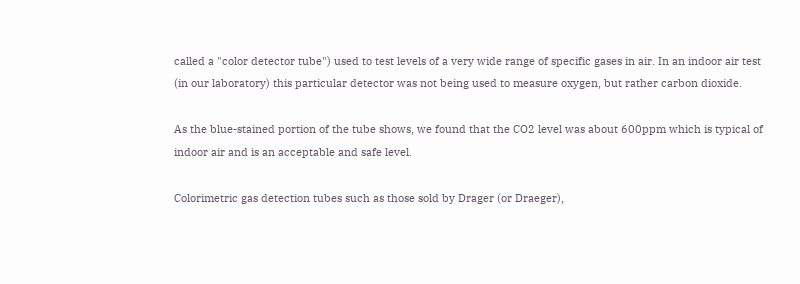called a "color detector tube") used to test levels of a very wide range of specific gases in air. In an indoor air test (in our laboratory) this particular detector was not being used to measure oxygen, but rather carbon dioxide.

As the blue-stained portion of the tube shows, we found that the CO2 level was about 600ppm which is typical of indoor air and is an acceptable and safe level.

Colorimetric gas detection tubes such as those sold by Drager (or Draeger),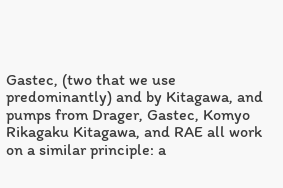Gastec, (two that we use predominantly) and by Kitagawa, and pumps from Drager, Gastec, Komyo Rikagaku Kitagawa, and RAE all work on a similar principle: a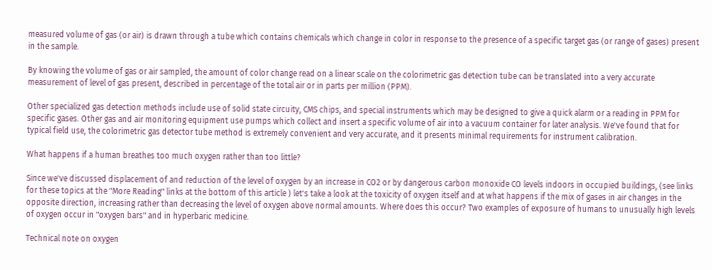measured volume of gas (or air) is drawn through a tube which contains chemicals which change in color in response to the presence of a specific target gas (or range of gases) present in the sample.

By knowing the volume of gas or air sampled, the amount of color change read on a linear scale on the colorimetric gas detection tube can be translated into a very accurate measurement of level of gas present, described in percentage of the total air or in parts per million (PPM).

Other specialized gas detection methods include use of solid state circuity, CMS chips, and special instruments which may be designed to give a quick alarm or a reading in PPM for specific gases. Other gas and air monitoring equipment use pumps which collect and insert a specific volume of air into a vacuum container for later analysis. We've found that for typical field use, the colorimetric gas detector tube method is extremely convenient and very accurate, and it presents minimal requirements for instrument calibration.

What happens if a human breathes too much oxygen rather than too little?

Since we've discussed displacement of and reduction of the level of oxygen by an increase in CO2 or by dangerous carbon monoxide CO levels indoors in occupied buildings, (see links for these topics at the "More Reading" links at the bottom of this article ) let's take a look at the toxicity of oxygen itself and at what happens if the mix of gases in air changes in the opposite direction, increasing rather than decreasing the level of oxygen above normal amounts. Where does this occur? Two examples of exposure of humans to unusually high levels of oxygen occur in "oxygen bars" and in hyperbaric medicine.

Technical note on oxygen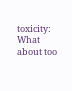toxicity: What about too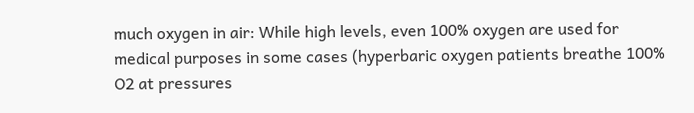much oxygen in air: While high levels, even 100% oxygen are used for medical purposes in some cases (hyperbaric oxygen patients breathe 100% O2 at pressures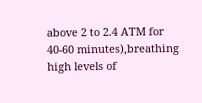above 2 to 2.4 ATM for 40-60 minutes),breathing high levels of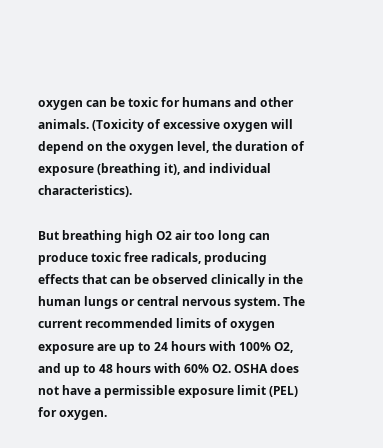oxygen can be toxic for humans and other animals. (Toxicity of excessive oxygen will depend on the oxygen level, the duration of exposure (breathing it), and individual characteristics).

But breathing high O2 air too long can produce toxic free radicals, producing effects that can be observed clinically in the human lungs or central nervous system. The current recommended limits of oxygen exposure are up to 24 hours with 100% O2, and up to 48 hours with 60% O2. OSHA does not have a permissible exposure limit (PEL) for oxygen.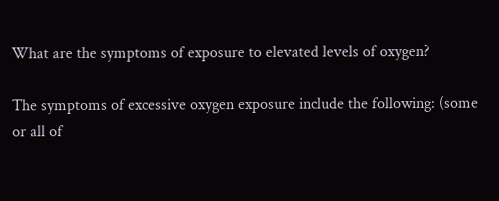What are the symptoms of exposure to elevated levels of oxygen?

The symptoms of excessive oxygen exposure include the following: (some or all of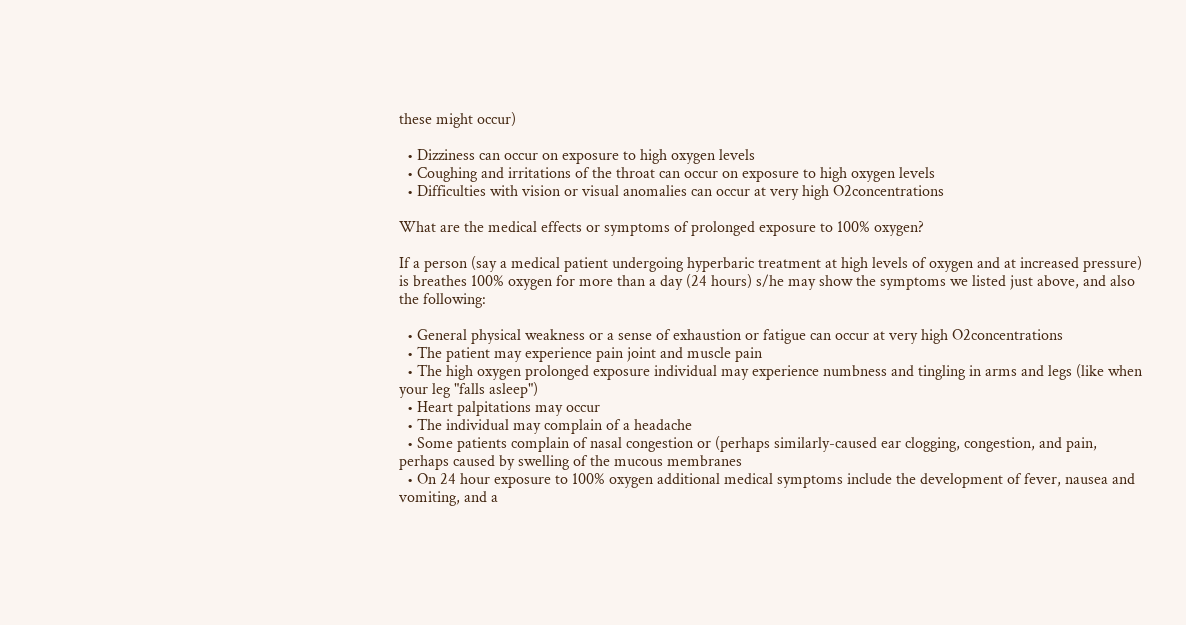these might occur)

  • Dizziness can occur on exposure to high oxygen levels
  • Coughing and irritations of the throat can occur on exposure to high oxygen levels
  • Difficulties with vision or visual anomalies can occur at very high O2concentrations

What are the medical effects or symptoms of prolonged exposure to 100% oxygen?

If a person (say a medical patient undergoing hyperbaric treatment at high levels of oxygen and at increased pressure) is breathes 100% oxygen for more than a day (24 hours) s/he may show the symptoms we listed just above, and also the following:

  • General physical weakness or a sense of exhaustion or fatigue can occur at very high O2concentrations
  • The patient may experience pain joint and muscle pain
  • The high oxygen prolonged exposure individual may experience numbness and tingling in arms and legs (like when your leg "falls asleep")
  • Heart palpitations may occur
  • The individual may complain of a headache
  • Some patients complain of nasal congestion or (perhaps similarly-caused ear clogging, congestion, and pain, perhaps caused by swelling of the mucous membranes
  • On 24 hour exposure to 100% oxygen additional medical symptoms include the development of fever, nausea and vomiting, and a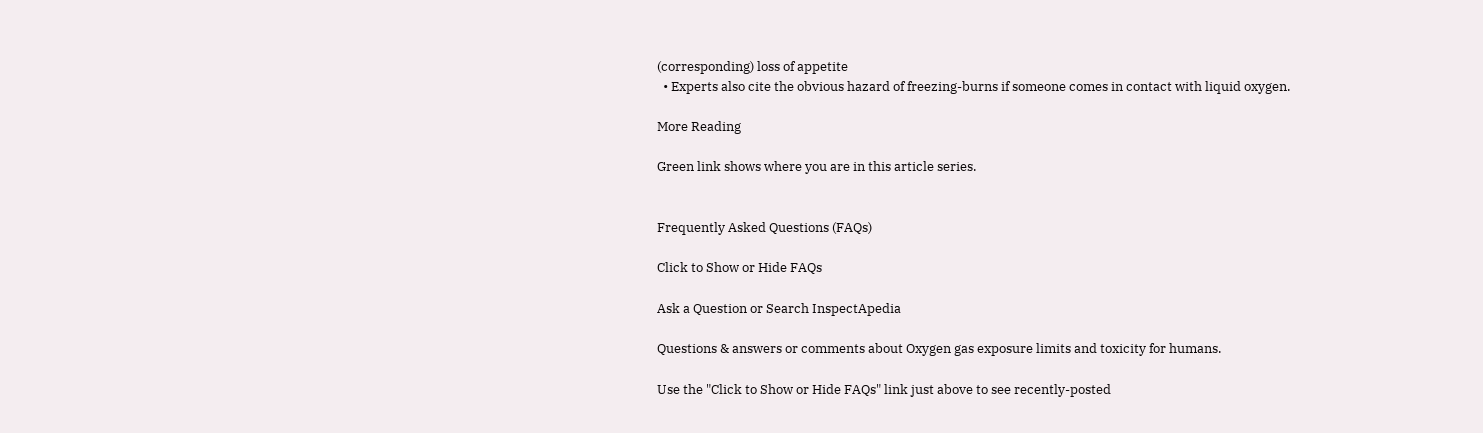(corresponding) loss of appetite
  • Experts also cite the obvious hazard of freezing-burns if someone comes in contact with liquid oxygen.

More Reading

Green link shows where you are in this article series.


Frequently Asked Questions (FAQs)

Click to Show or Hide FAQs

Ask a Question or Search InspectApedia

Questions & answers or comments about Oxygen gas exposure limits and toxicity for humans.

Use the "Click to Show or Hide FAQs" link just above to see recently-posted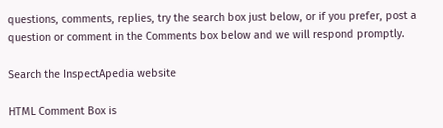questions, comments, replies, try the search box just below, or if you prefer, post a question or comment in the Comments box below and we will respond promptly.

Search the InspectApedia website

HTML Comment Box is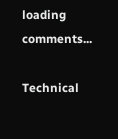loading comments...

Technical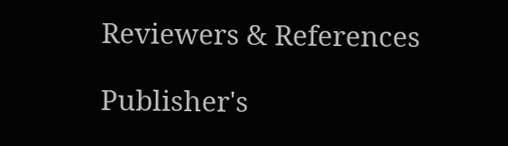Reviewers & References

Publisher's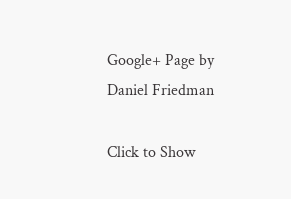Google+ Page by Daniel Friedman

Click to Show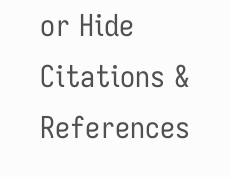or Hide Citations & References